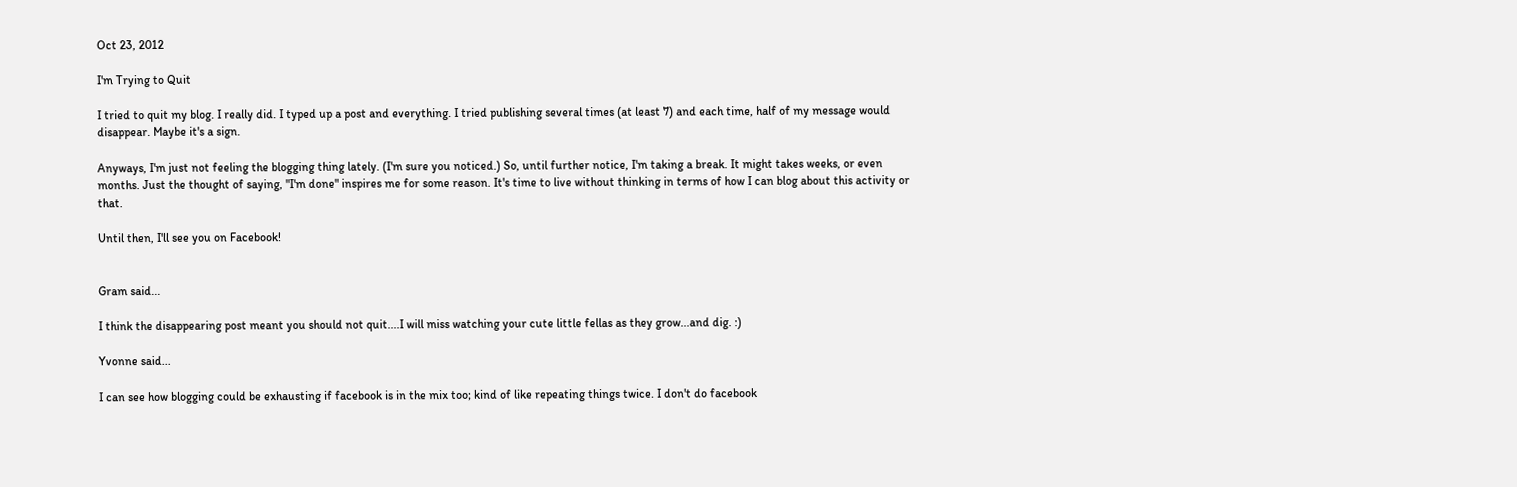Oct 23, 2012

I'm Trying to Quit

I tried to quit my blog. I really did. I typed up a post and everything. I tried publishing several times (at least 7) and each time, half of my message would disappear. Maybe it's a sign.

Anyways, I'm just not feeling the blogging thing lately. (I'm sure you noticed.) So, until further notice, I'm taking a break. It might takes weeks, or even months. Just the thought of saying, "I'm done" inspires me for some reason. It's time to live without thinking in terms of how I can blog about this activity or that.

Until then, I'll see you on Facebook!


Gram said...

I think the disappearing post meant you should not quit....I will miss watching your cute little fellas as they grow...and dig. :)

Yvonne said...

I can see how blogging could be exhausting if facebook is in the mix too; kind of like repeating things twice. I don't do facebook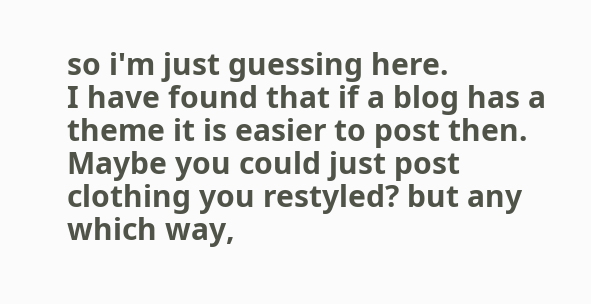so i'm just guessing here.
I have found that if a blog has a theme it is easier to post then. Maybe you could just post clothing you restyled? but any which way,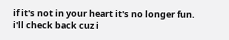if it's not in your heart it's no longer fun.
i'll check back cuz i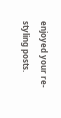enjoyed your re-styling posts.